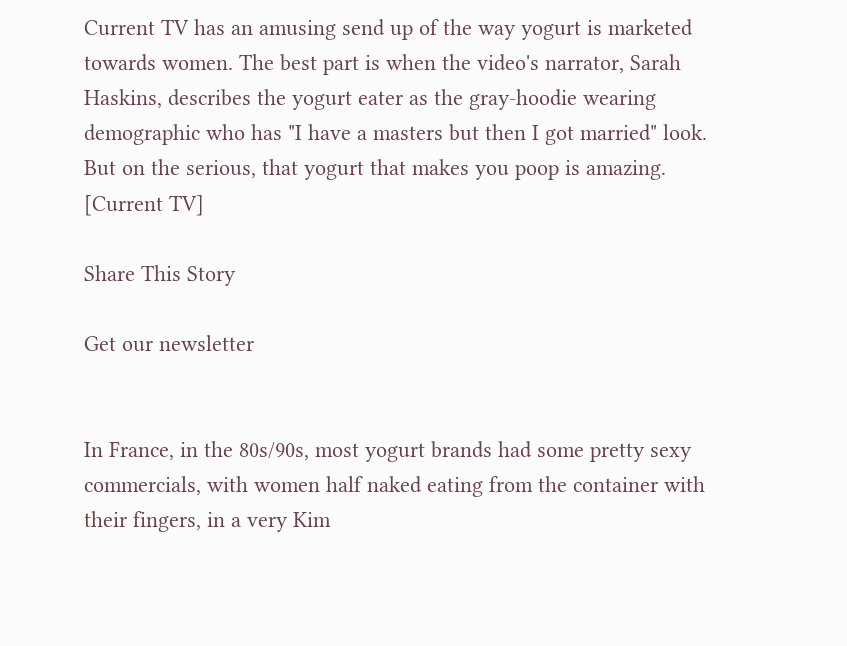Current TV has an amusing send up of the way yogurt is marketed towards women. The best part is when the video's narrator, Sarah Haskins, describes the yogurt eater as the gray-hoodie wearing demographic who has "I have a masters but then I got married" look. But on the serious, that yogurt that makes you poop is amazing. [Current TV]

Share This Story

Get our newsletter


In France, in the 80s/90s, most yogurt brands had some pretty sexy commercials, with women half naked eating from the container with their fingers, in a very Kim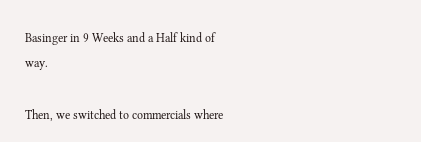Basinger in 9 Weeks and a Half kind of way.

Then, we switched to commercials where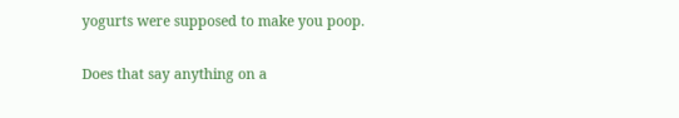yogurts were supposed to make you poop.

Does that say anything on a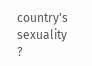country's sexuality ?